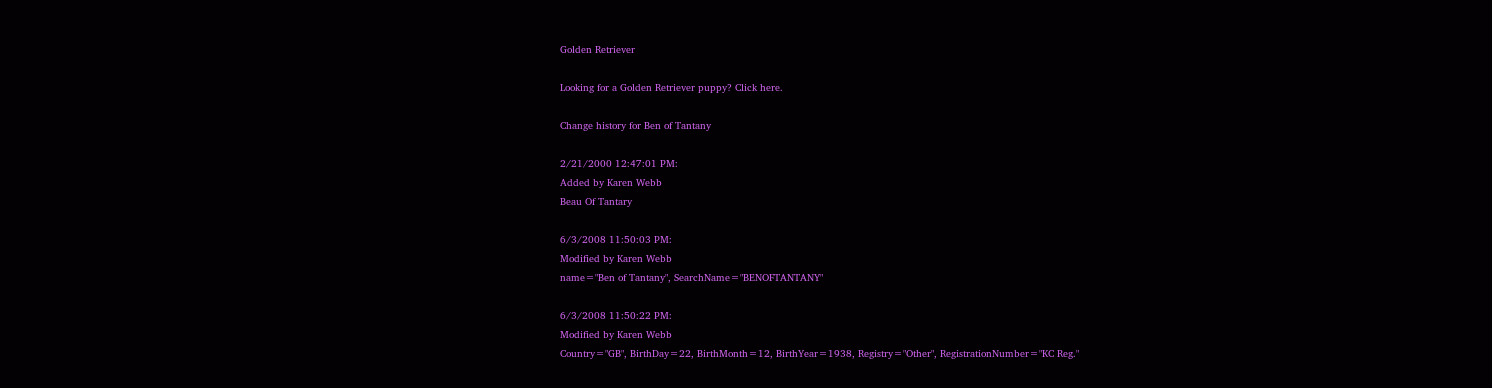Golden Retriever

Looking for a Golden Retriever puppy? Click here.

Change history for Ben of Tantany

2/21/2000 12:47:01 PM:
Added by Karen Webb
Beau Of Tantary

6/3/2008 11:50:03 PM:
Modified by Karen Webb
name="Ben of Tantany", SearchName="BENOFTANTANY"

6/3/2008 11:50:22 PM:
Modified by Karen Webb
Country="GB", BirthDay=22, BirthMonth=12, BirthYear=1938, Registry="Other", RegistrationNumber="KC Reg."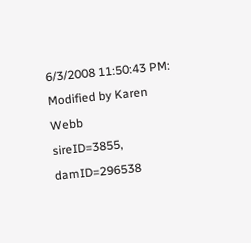6/3/2008 11:50:43 PM:
Modified by Karen Webb
sireID=3855, damID=296538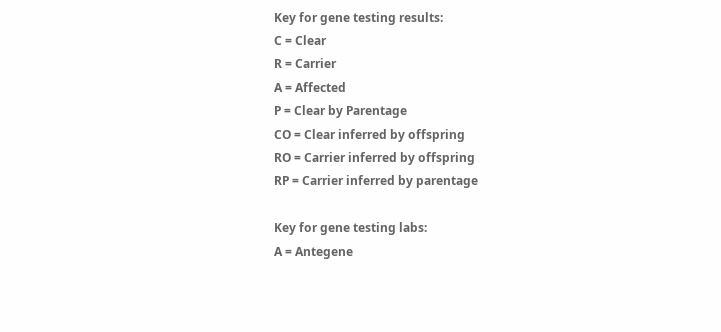Key for gene testing results:
C = Clear
R = Carrier
A = Affected
P = Clear by Parentage
CO = Clear inferred by offspring
RO = Carrier inferred by offspring
RP = Carrier inferred by parentage

Key for gene testing labs:
A = Antegene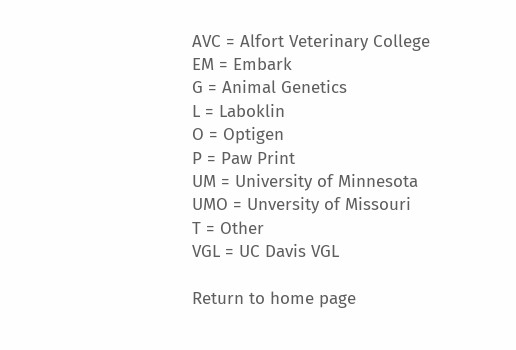AVC = Alfort Veterinary College
EM = Embark
G = Animal Genetics
L = Laboklin
O = Optigen
P = Paw Print
UM = University of Minnesota
UMO = Unversity of Missouri
T = Other
VGL = UC Davis VGL

Return to home page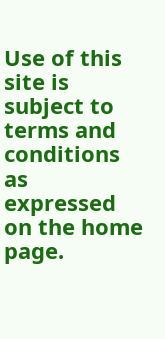Use of this site is subject to terms and conditions as expressed on the home page.